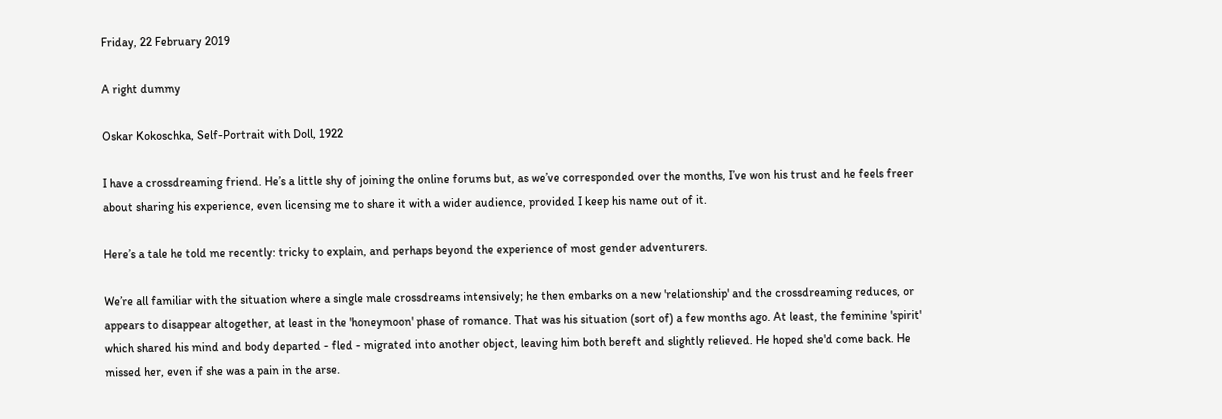Friday, 22 February 2019

A right dummy

Oskar Kokoschka, Self-Portrait with Doll, 1922

I have a crossdreaming friend. He’s a little shy of joining the online forums but, as we’ve corresponded over the months, I’ve won his trust and he feels freer about sharing his experience, even licensing me to share it with a wider audience, provided I keep his name out of it.

Here’s a tale he told me recently: tricky to explain, and perhaps beyond the experience of most gender adventurers.

We’re all familiar with the situation where a single male crossdreams intensively; he then embarks on a new 'relationship' and the crossdreaming reduces, or appears to disappear altogether, at least in the 'honeymoon' phase of romance. That was his situation (sort of) a few months ago. At least, the feminine 'spirit' which shared his mind and body departed - fled - migrated into another object, leaving him both bereft and slightly relieved. He hoped she'd come back. He missed her, even if she was a pain in the arse.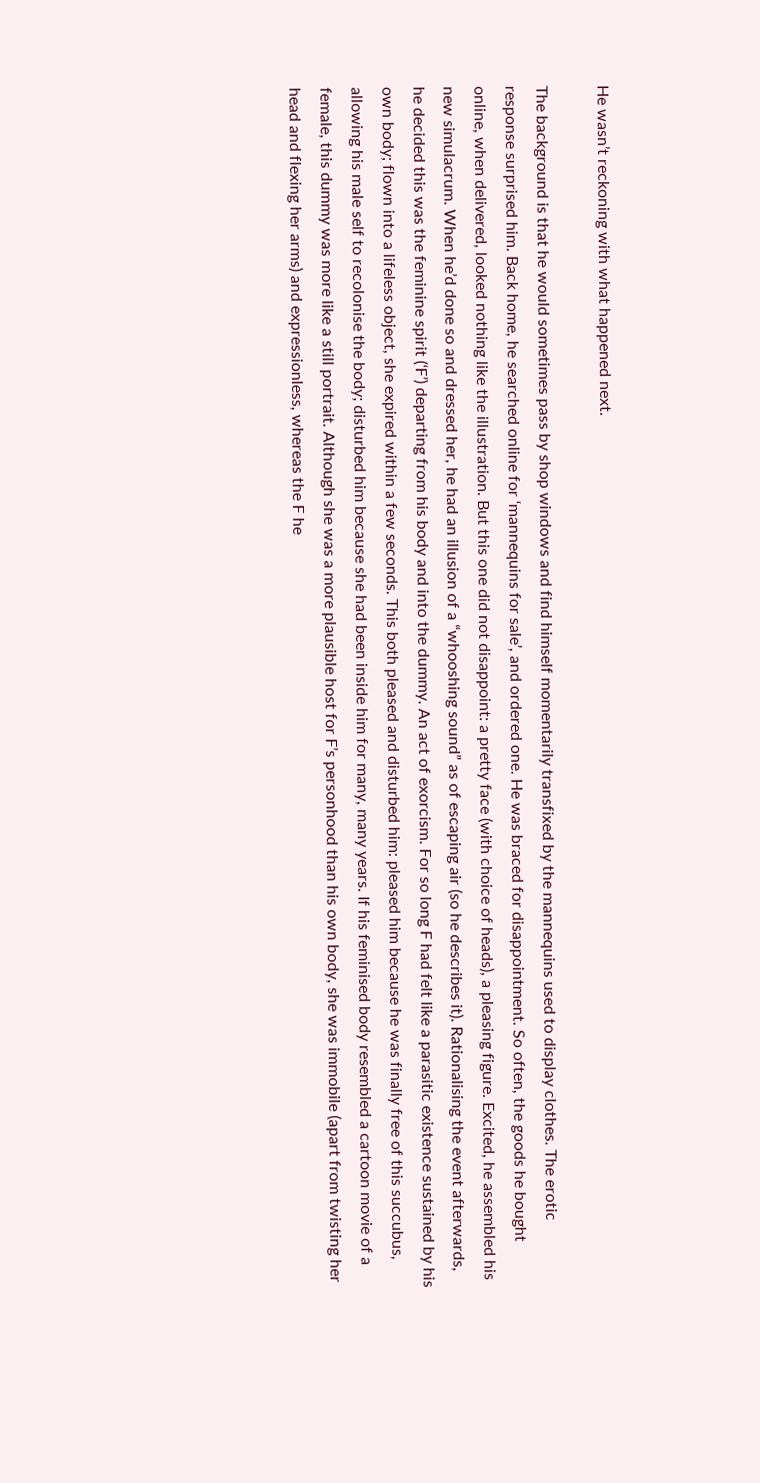He wasn’t reckoning with what happened next.

The background is that he would sometimes pass by shop windows and find himself momentarily transfixed by the mannequins used to display clothes. The erotic response surprised him. Back home, he searched online for ‘mannequins for sale’, and ordered one. He was braced for disappointment. So often, the goods he bought online, when delivered, looked nothing like the illustration. But this one did not disappoint: a pretty face (with choice of heads), a pleasing figure. Excited, he assembled his new simulacrum. When he’d done so and dressed her, he had an illusion of a “whooshing sound” as of escaping air (so he describes it). Rationalising the event afterwards, he decided this was the feminine spirit (‘F’) departing from his body and into the dummy. An act of exorcism. For so long F had felt like a parasitic existence sustained by his own body; flown into a lifeless object, she expired within a few seconds. This both pleased and disturbed him: pleased him because he was finally free of this succubus, allowing his male self to recolonise the body; disturbed him because she had been inside him for many, many years. If his feminised body resembled a cartoon movie of a female, this dummy was more like a still portrait. Although she was a more plausible host for F’s personhood than his own body, she was immobile (apart from twisting her head and flexing her arms) and expressionless, whereas the F he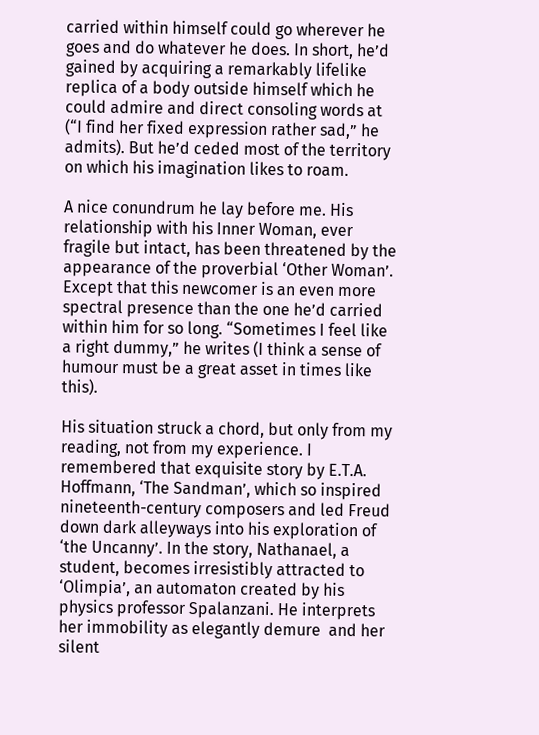carried within himself could go wherever he goes and do whatever he does. In short, he’d gained by acquiring a remarkably lifelike replica of a body outside himself which he could admire and direct consoling words at (“I find her fixed expression rather sad,” he admits). But he’d ceded most of the territory on which his imagination likes to roam.

A nice conundrum he lay before me. His relationship with his Inner Woman, ever fragile but intact, has been threatened by the appearance of the proverbial ‘Other Woman’. Except that this newcomer is an even more spectral presence than the one he’d carried within him for so long. “Sometimes I feel like a right dummy,” he writes (I think a sense of humour must be a great asset in times like this).

His situation struck a chord, but only from my reading, not from my experience. I remembered that exquisite story by E.T.A. Hoffmann, ‘The Sandman’, which so inspired nineteenth-century composers and led Freud down dark alleyways into his exploration of ‘the Uncanny’. In the story, Nathanael, a student, becomes irresistibly attracted to ‘Olimpia’, an automaton created by his physics professor Spalanzani. He interprets her immobility as elegantly demure  and her silent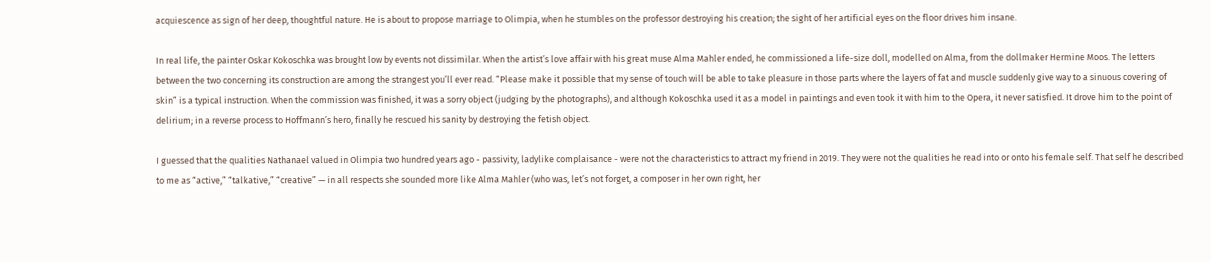acquiescence as sign of her deep, thoughtful nature. He is about to propose marriage to Olimpia, when he stumbles on the professor destroying his creation; the sight of her artificial eyes on the floor drives him insane.

In real life, the painter Oskar Kokoschka was brought low by events not dissimilar. When the artist’s love affair with his great muse Alma Mahler ended, he commissioned a life-size doll, modelled on Alma, from the dollmaker Hermine Moos. The letters between the two concerning its construction are among the strangest you’ll ever read. “Please make it possible that my sense of touch will be able to take pleasure in those parts where the layers of fat and muscle suddenly give way to a sinuous covering of skin” is a typical instruction. When the commission was finished, it was a sorry object (judging by the photographs), and although Kokoschka used it as a model in paintings and even took it with him to the Opera, it never satisfied. It drove him to the point of delirium; in a reverse process to Hoffmann’s hero, finally he rescued his sanity by destroying the fetish object.

I guessed that the qualities Nathanael valued in Olimpia two hundred years ago - passivity, ladylike complaisance - were not the characteristics to attract my friend in 2019. They were not the qualities he read into or onto his female self. That self he described to me as “active,” “talkative,” “creative” — in all respects she sounded more like Alma Mahler (who was, let’s not forget, a composer in her own right, her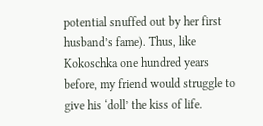potential snuffed out by her first husband’s fame). Thus, like Kokoschka one hundred years before, my friend would struggle to give his ‘doll’ the kiss of life.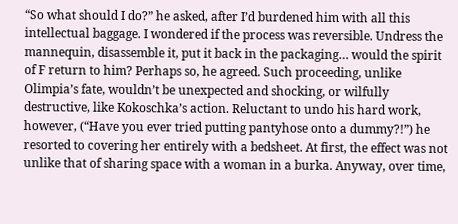“So what should I do?” he asked, after I’d burdened him with all this intellectual baggage. I wondered if the process was reversible. Undress the mannequin, disassemble it, put it back in the packaging… would the spirit of F return to him? Perhaps so, he agreed. Such proceeding, unlike Olimpia’s fate, wouldn’t be unexpected and shocking, or wilfully destructive, like Kokoschka’s action. Reluctant to undo his hard work, however, (“Have you ever tried putting pantyhose onto a dummy?!”) he resorted to covering her entirely with a bedsheet. At first, the effect was not unlike that of sharing space with a woman in a burka. Anyway, over time,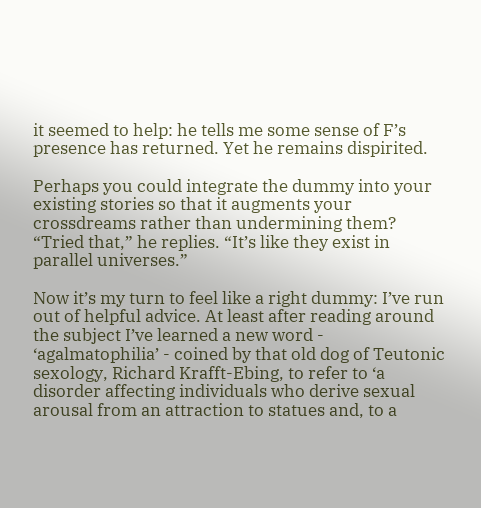it seemed to help: he tells me some sense of F’s presence has returned. Yet he remains dispirited.

Perhaps you could integrate the dummy into your existing stories so that it augments your crossdreams rather than undermining them? “Tried that,” he replies. “It’s like they exist in parallel universes.”

Now it’s my turn to feel like a right dummy: I’ve run out of helpful advice. At least after reading around the subject I’ve learned a new word - ‘agalmatophilia’ - coined by that old dog of Teutonic sexology, Richard Krafft-Ebing, to refer to ‘a disorder affecting individuals who derive sexual arousal from an attraction to statues and, to a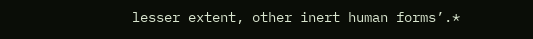lesser extent, other inert human forms’.*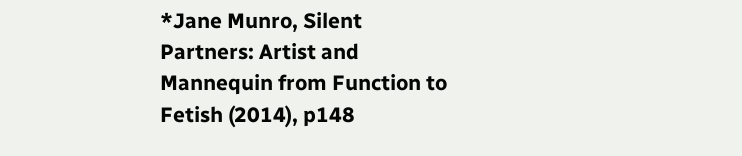*Jane Munro, Silent Partners: Artist and Mannequin from Function to Fetish (2014), p148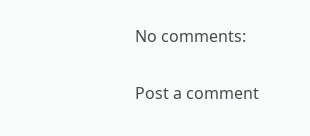No comments:

Post a comment